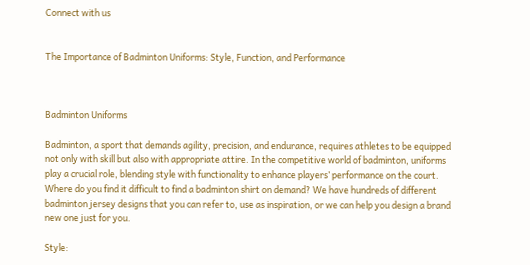Connect with us


The Importance of Badminton Uniforms: Style, Function, and Performance



Badminton Uniforms

Badminton, a sport that demands agility, precision, and endurance, requires athletes to be equipped not only with skill but also with appropriate attire. In the competitive world of badminton, uniforms play a crucial role, blending style with functionality to enhance players’ performance on the court. Where do you find it difficult to find a badminton shirt on demand? We have hundreds of different badminton jersey designs that you can refer to, use as inspiration, or we can help you design a brand new one just for you.

Style: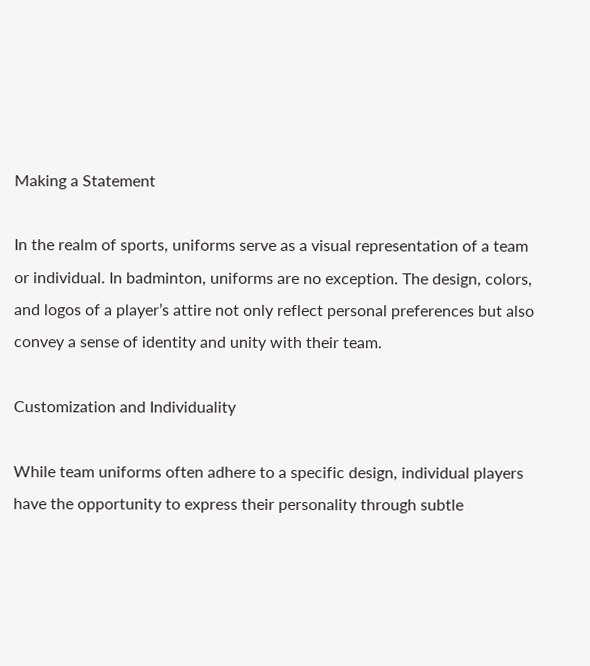Making a Statement

In the realm of sports, uniforms serve as a visual representation of a team or individual. In badminton, uniforms are no exception. The design, colors, and logos of a player’s attire not only reflect personal preferences but also convey a sense of identity and unity with their team.

Customization and Individuality

While team uniforms often adhere to a specific design, individual players have the opportunity to express their personality through subtle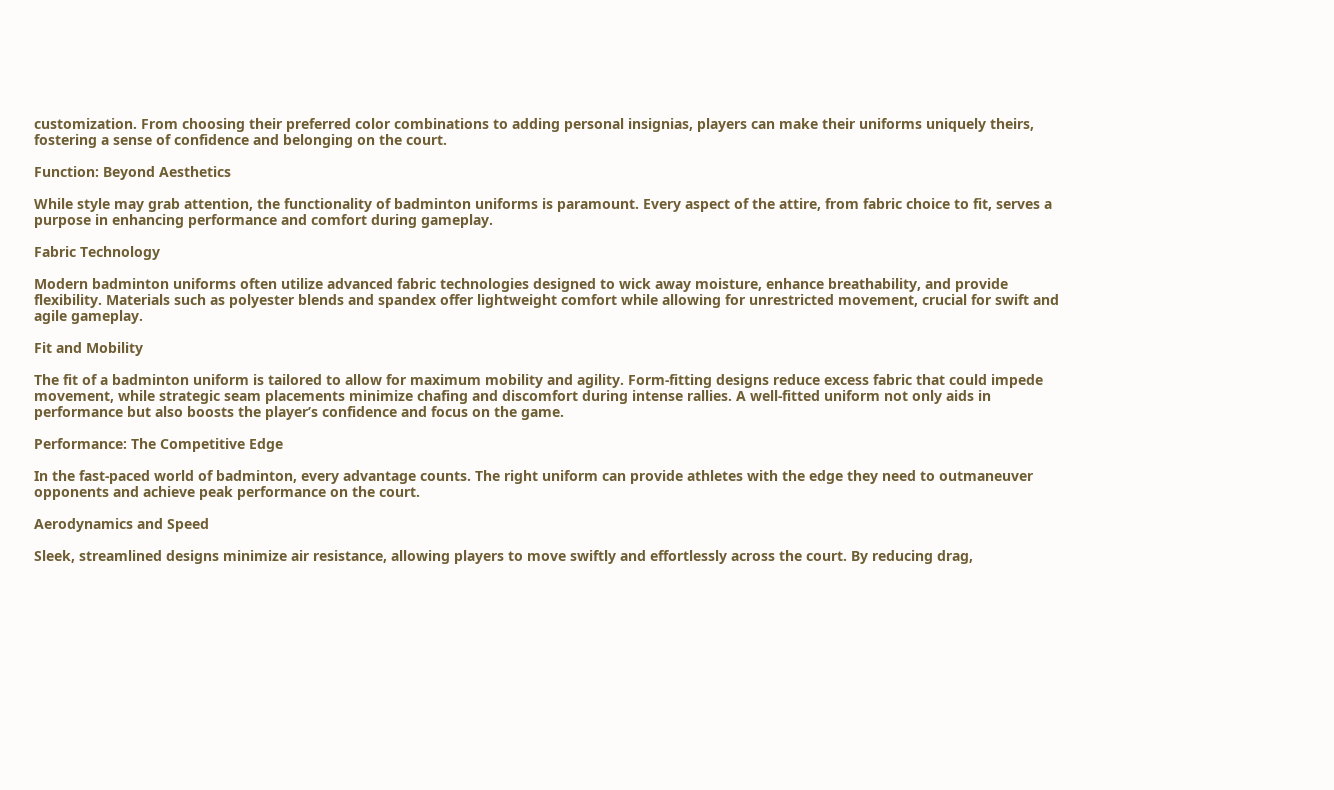customization. From choosing their preferred color combinations to adding personal insignias, players can make their uniforms uniquely theirs, fostering a sense of confidence and belonging on the court.

Function: Beyond Aesthetics

While style may grab attention, the functionality of badminton uniforms is paramount. Every aspect of the attire, from fabric choice to fit, serves a purpose in enhancing performance and comfort during gameplay.

Fabric Technology

Modern badminton uniforms often utilize advanced fabric technologies designed to wick away moisture, enhance breathability, and provide flexibility. Materials such as polyester blends and spandex offer lightweight comfort while allowing for unrestricted movement, crucial for swift and agile gameplay.

Fit and Mobility

The fit of a badminton uniform is tailored to allow for maximum mobility and agility. Form-fitting designs reduce excess fabric that could impede movement, while strategic seam placements minimize chafing and discomfort during intense rallies. A well-fitted uniform not only aids in performance but also boosts the player’s confidence and focus on the game.

Performance: The Competitive Edge

In the fast-paced world of badminton, every advantage counts. The right uniform can provide athletes with the edge they need to outmaneuver opponents and achieve peak performance on the court.

Aerodynamics and Speed

Sleek, streamlined designs minimize air resistance, allowing players to move swiftly and effortlessly across the court. By reducing drag,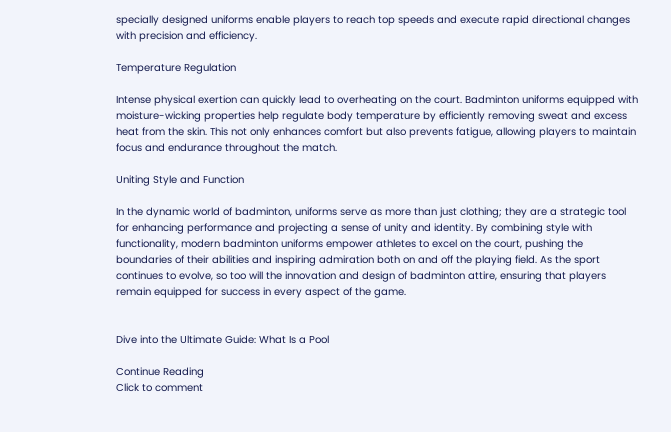specially designed uniforms enable players to reach top speeds and execute rapid directional changes with precision and efficiency.

Temperature Regulation

Intense physical exertion can quickly lead to overheating on the court. Badminton uniforms equipped with moisture-wicking properties help regulate body temperature by efficiently removing sweat and excess heat from the skin. This not only enhances comfort but also prevents fatigue, allowing players to maintain focus and endurance throughout the match.

Uniting Style and Function

In the dynamic world of badminton, uniforms serve as more than just clothing; they are a strategic tool for enhancing performance and projecting a sense of unity and identity. By combining style with functionality, modern badminton uniforms empower athletes to excel on the court, pushing the boundaries of their abilities and inspiring admiration both on and off the playing field. As the sport continues to evolve, so too will the innovation and design of badminton attire, ensuring that players remain equipped for success in every aspect of the game.


Dive into the Ultimate Guide: What Is a Pool

Continue Reading
Click to comment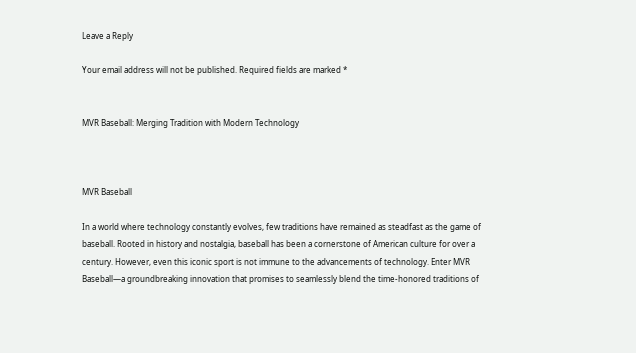Leave a Reply

Your email address will not be published. Required fields are marked *


MVR Baseball: Merging Tradition with Modern Technology



MVR Baseball

In a world where technology constantly evolves, few traditions have remained as steadfast as the game of baseball. Rooted in history and nostalgia, baseball has been a cornerstone of American culture for over a century. However, even this iconic sport is not immune to the advancements of technology. Enter MVR Baseball—a groundbreaking innovation that promises to seamlessly blend the time-honored traditions of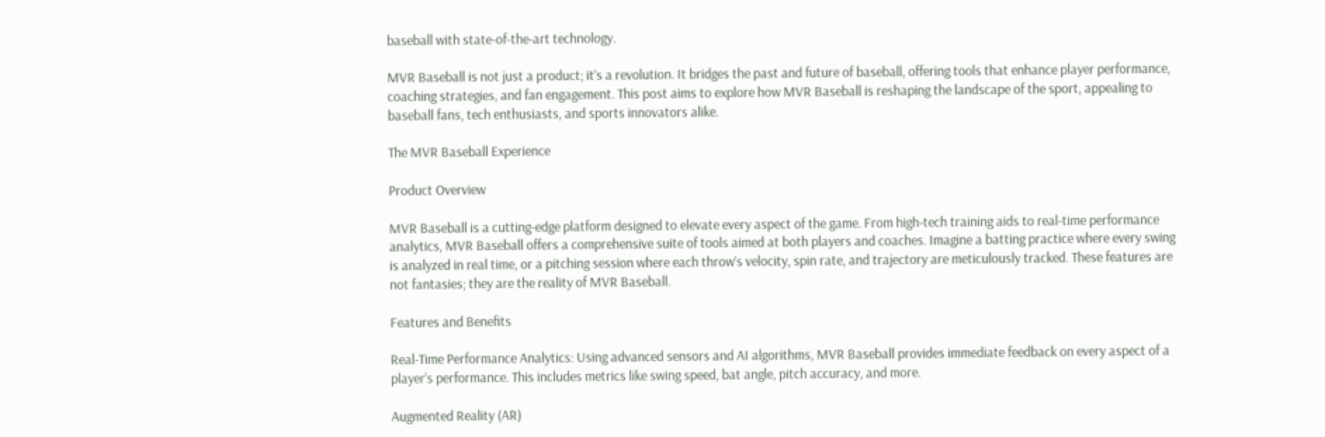baseball with state-of-the-art technology.

MVR Baseball is not just a product; it’s a revolution. It bridges the past and future of baseball, offering tools that enhance player performance, coaching strategies, and fan engagement. This post aims to explore how MVR Baseball is reshaping the landscape of the sport, appealing to baseball fans, tech enthusiasts, and sports innovators alike.

The MVR Baseball Experience

Product Overview

MVR Baseball is a cutting-edge platform designed to elevate every aspect of the game. From high-tech training aids to real-time performance analytics, MVR Baseball offers a comprehensive suite of tools aimed at both players and coaches. Imagine a batting practice where every swing is analyzed in real time, or a pitching session where each throw’s velocity, spin rate, and trajectory are meticulously tracked. These features are not fantasies; they are the reality of MVR Baseball.

Features and Benefits

Real-Time Performance Analytics: Using advanced sensors and AI algorithms, MVR Baseball provides immediate feedback on every aspect of a player’s performance. This includes metrics like swing speed, bat angle, pitch accuracy, and more.

Augmented Reality (AR)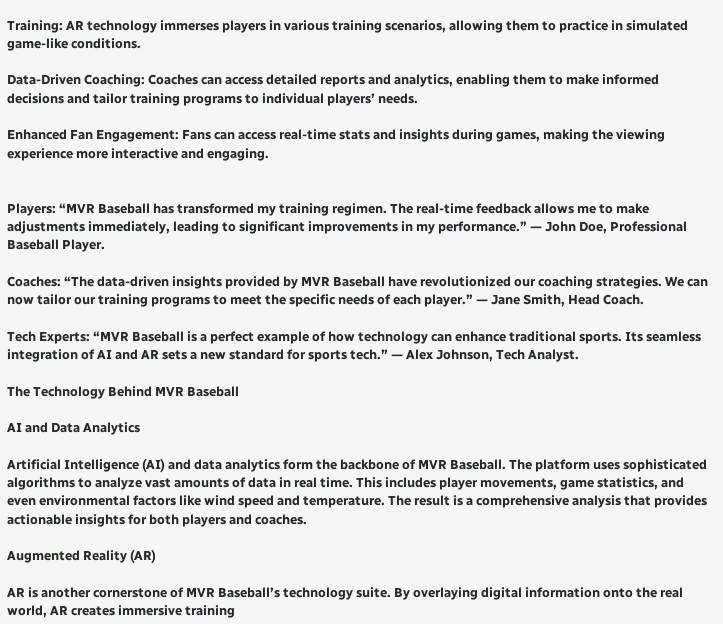Training: AR technology immerses players in various training scenarios, allowing them to practice in simulated game-like conditions.

Data-Driven Coaching: Coaches can access detailed reports and analytics, enabling them to make informed decisions and tailor training programs to individual players’ needs.

Enhanced Fan Engagement: Fans can access real-time stats and insights during games, making the viewing experience more interactive and engaging.


Players: “MVR Baseball has transformed my training regimen. The real-time feedback allows me to make adjustments immediately, leading to significant improvements in my performance.” — John Doe, Professional Baseball Player.

Coaches: “The data-driven insights provided by MVR Baseball have revolutionized our coaching strategies. We can now tailor our training programs to meet the specific needs of each player.” — Jane Smith, Head Coach.

Tech Experts: “MVR Baseball is a perfect example of how technology can enhance traditional sports. Its seamless integration of AI and AR sets a new standard for sports tech.” — Alex Johnson, Tech Analyst.

The Technology Behind MVR Baseball

AI and Data Analytics

Artificial Intelligence (AI) and data analytics form the backbone of MVR Baseball. The platform uses sophisticated algorithms to analyze vast amounts of data in real time. This includes player movements, game statistics, and even environmental factors like wind speed and temperature. The result is a comprehensive analysis that provides actionable insights for both players and coaches.

Augmented Reality (AR)

AR is another cornerstone of MVR Baseball’s technology suite. By overlaying digital information onto the real world, AR creates immersive training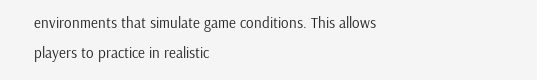environments that simulate game conditions. This allows players to practice in realistic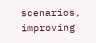scenarios, improving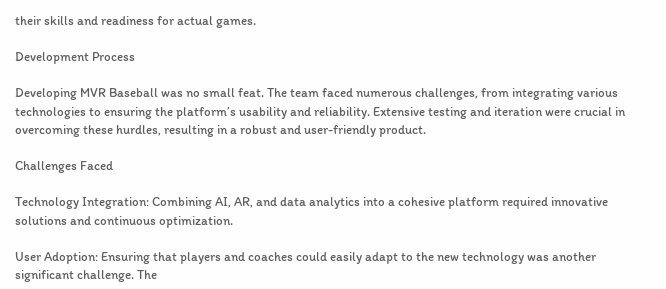their skills and readiness for actual games.

Development Process

Developing MVR Baseball was no small feat. The team faced numerous challenges, from integrating various technologies to ensuring the platform’s usability and reliability. Extensive testing and iteration were crucial in overcoming these hurdles, resulting in a robust and user-friendly product.

Challenges Faced

Technology Integration: Combining AI, AR, and data analytics into a cohesive platform required innovative solutions and continuous optimization.

User Adoption: Ensuring that players and coaches could easily adapt to the new technology was another significant challenge. The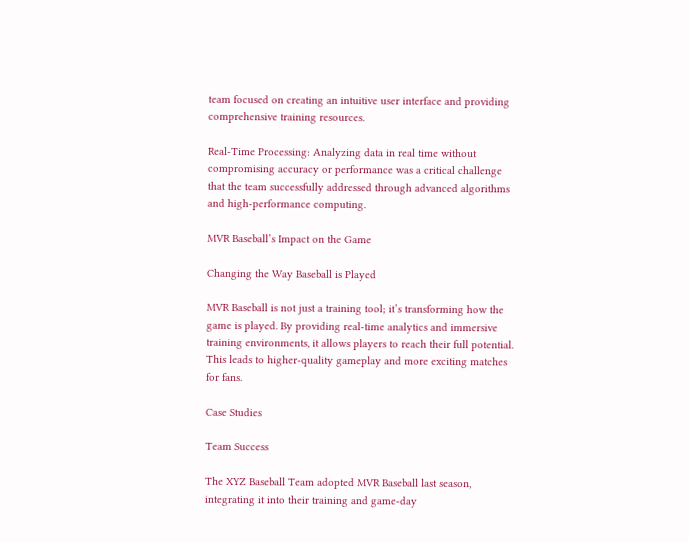team focused on creating an intuitive user interface and providing comprehensive training resources.

Real-Time Processing: Analyzing data in real time without compromising accuracy or performance was a critical challenge that the team successfully addressed through advanced algorithms and high-performance computing.

MVR Baseball’s Impact on the Game

Changing the Way Baseball is Played

MVR Baseball is not just a training tool; it’s transforming how the game is played. By providing real-time analytics and immersive training environments, it allows players to reach their full potential. This leads to higher-quality gameplay and more exciting matches for fans.

Case Studies

Team Success

The XYZ Baseball Team adopted MVR Baseball last season, integrating it into their training and game-day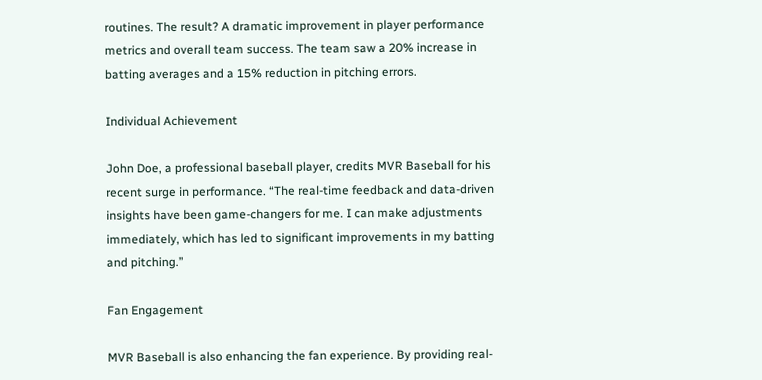routines. The result? A dramatic improvement in player performance metrics and overall team success. The team saw a 20% increase in batting averages and a 15% reduction in pitching errors.

Individual Achievement

John Doe, a professional baseball player, credits MVR Baseball for his recent surge in performance. “The real-time feedback and data-driven insights have been game-changers for me. I can make adjustments immediately, which has led to significant improvements in my batting and pitching.”

Fan Engagement

MVR Baseball is also enhancing the fan experience. By providing real-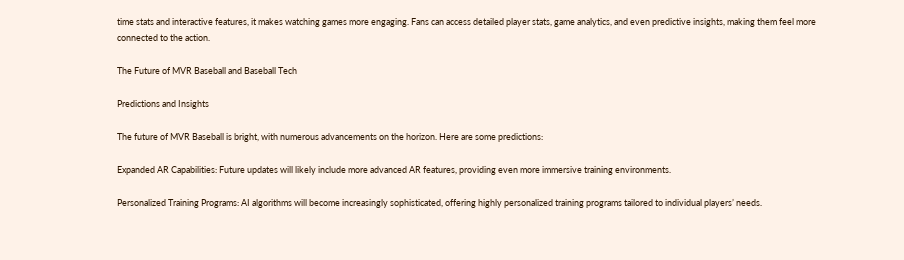time stats and interactive features, it makes watching games more engaging. Fans can access detailed player stats, game analytics, and even predictive insights, making them feel more connected to the action.

The Future of MVR Baseball and Baseball Tech

Predictions and Insights

The future of MVR Baseball is bright, with numerous advancements on the horizon. Here are some predictions:

Expanded AR Capabilities: Future updates will likely include more advanced AR features, providing even more immersive training environments.

Personalized Training Programs: AI algorithms will become increasingly sophisticated, offering highly personalized training programs tailored to individual players’ needs.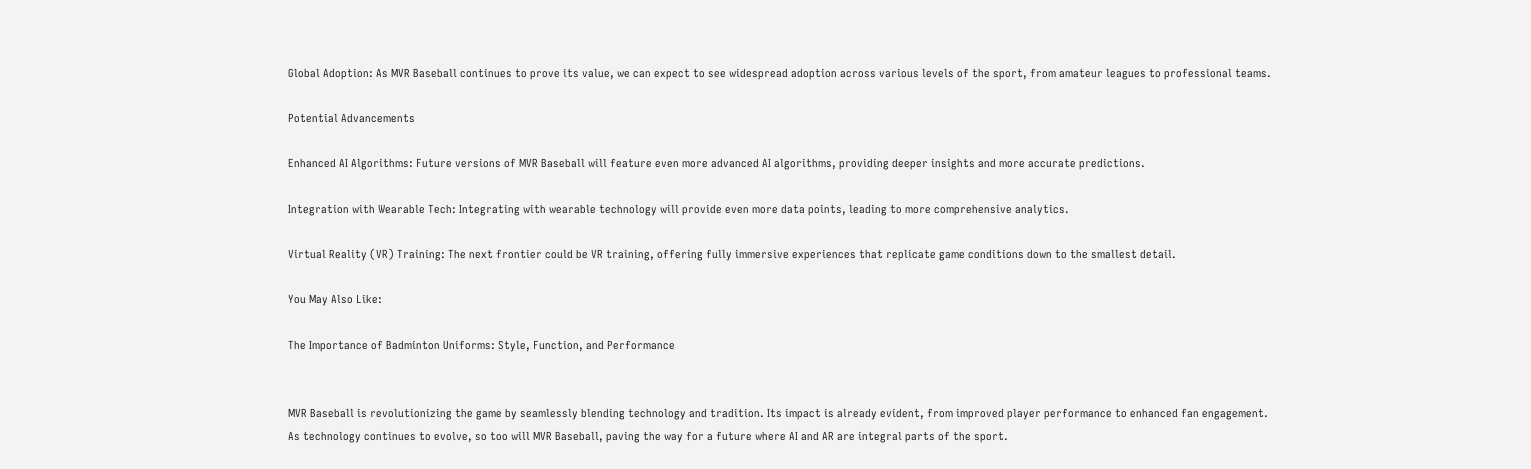Global Adoption: As MVR Baseball continues to prove its value, we can expect to see widespread adoption across various levels of the sport, from amateur leagues to professional teams.

Potential Advancements

Enhanced AI Algorithms: Future versions of MVR Baseball will feature even more advanced AI algorithms, providing deeper insights and more accurate predictions.

Integration with Wearable Tech: Integrating with wearable technology will provide even more data points, leading to more comprehensive analytics.

Virtual Reality (VR) Training: The next frontier could be VR training, offering fully immersive experiences that replicate game conditions down to the smallest detail.

You May Also Like:

The Importance of Badminton Uniforms: Style, Function, and Performance


MVR Baseball is revolutionizing the game by seamlessly blending technology and tradition. Its impact is already evident, from improved player performance to enhanced fan engagement. As technology continues to evolve, so too will MVR Baseball, paving the way for a future where AI and AR are integral parts of the sport.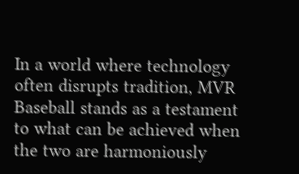In a world where technology often disrupts tradition, MVR Baseball stands as a testament to what can be achieved when the two are harmoniously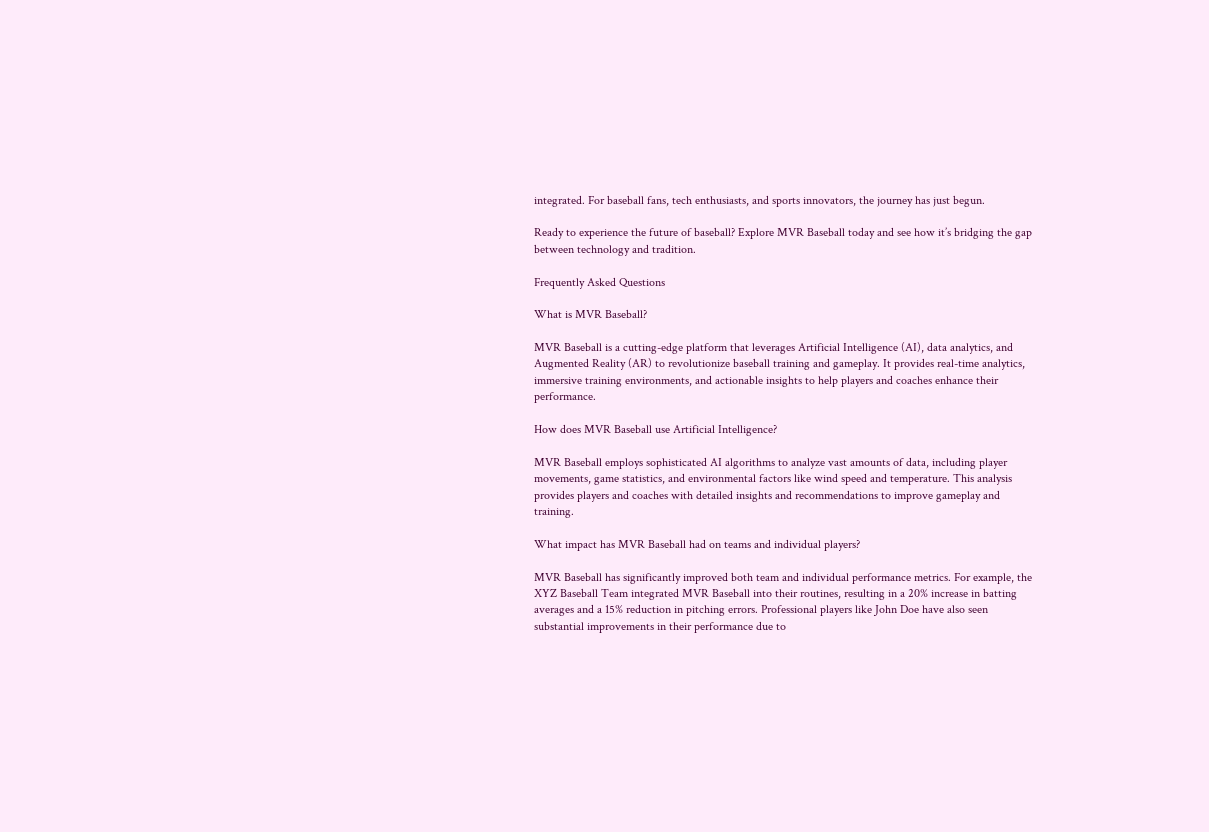integrated. For baseball fans, tech enthusiasts, and sports innovators, the journey has just begun.

Ready to experience the future of baseball? Explore MVR Baseball today and see how it’s bridging the gap between technology and tradition.

Frequently Asked Questions

What is MVR Baseball?

MVR Baseball is a cutting-edge platform that leverages Artificial Intelligence (AI), data analytics, and Augmented Reality (AR) to revolutionize baseball training and gameplay. It provides real-time analytics, immersive training environments, and actionable insights to help players and coaches enhance their performance.

How does MVR Baseball use Artificial Intelligence?

MVR Baseball employs sophisticated AI algorithms to analyze vast amounts of data, including player movements, game statistics, and environmental factors like wind speed and temperature. This analysis provides players and coaches with detailed insights and recommendations to improve gameplay and training.

What impact has MVR Baseball had on teams and individual players?

MVR Baseball has significantly improved both team and individual performance metrics. For example, the XYZ Baseball Team integrated MVR Baseball into their routines, resulting in a 20% increase in batting averages and a 15% reduction in pitching errors. Professional players like John Doe have also seen substantial improvements in their performance due to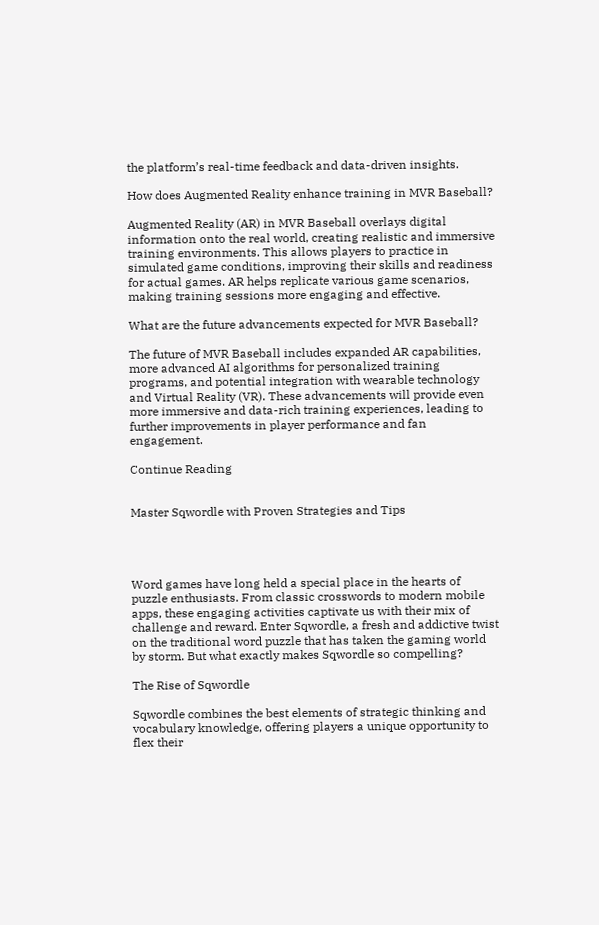the platform’s real-time feedback and data-driven insights.

How does Augmented Reality enhance training in MVR Baseball?

Augmented Reality (AR) in MVR Baseball overlays digital information onto the real world, creating realistic and immersive training environments. This allows players to practice in simulated game conditions, improving their skills and readiness for actual games. AR helps replicate various game scenarios, making training sessions more engaging and effective.

What are the future advancements expected for MVR Baseball?

The future of MVR Baseball includes expanded AR capabilities, more advanced AI algorithms for personalized training programs, and potential integration with wearable technology and Virtual Reality (VR). These advancements will provide even more immersive and data-rich training experiences, leading to further improvements in player performance and fan engagement.

Continue Reading


Master Sqwordle with Proven Strategies and Tips




Word games have long held a special place in the hearts of puzzle enthusiasts. From classic crosswords to modern mobile apps, these engaging activities captivate us with their mix of challenge and reward. Enter Sqwordle, a fresh and addictive twist on the traditional word puzzle that has taken the gaming world by storm. But what exactly makes Sqwordle so compelling?

The Rise of Sqwordle

Sqwordle combines the best elements of strategic thinking and vocabulary knowledge, offering players a unique opportunity to flex their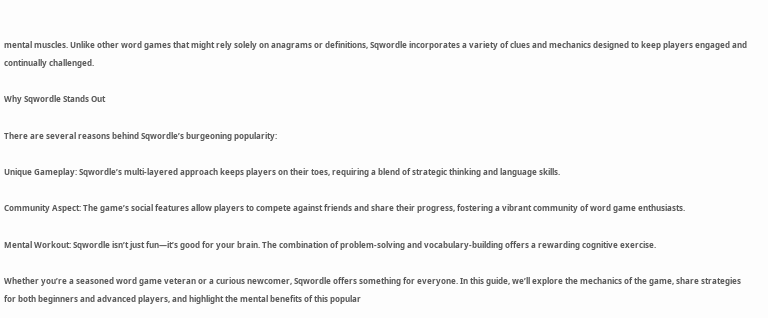mental muscles. Unlike other word games that might rely solely on anagrams or definitions, Sqwordle incorporates a variety of clues and mechanics designed to keep players engaged and continually challenged.

Why Sqwordle Stands Out

There are several reasons behind Sqwordle’s burgeoning popularity:

Unique Gameplay: Sqwordle’s multi-layered approach keeps players on their toes, requiring a blend of strategic thinking and language skills.

Community Aspect: The game’s social features allow players to compete against friends and share their progress, fostering a vibrant community of word game enthusiasts.

Mental Workout: Sqwordle isn’t just fun—it’s good for your brain. The combination of problem-solving and vocabulary-building offers a rewarding cognitive exercise.

Whether you’re a seasoned word game veteran or a curious newcomer, Sqwordle offers something for everyone. In this guide, we’ll explore the mechanics of the game, share strategies for both beginners and advanced players, and highlight the mental benefits of this popular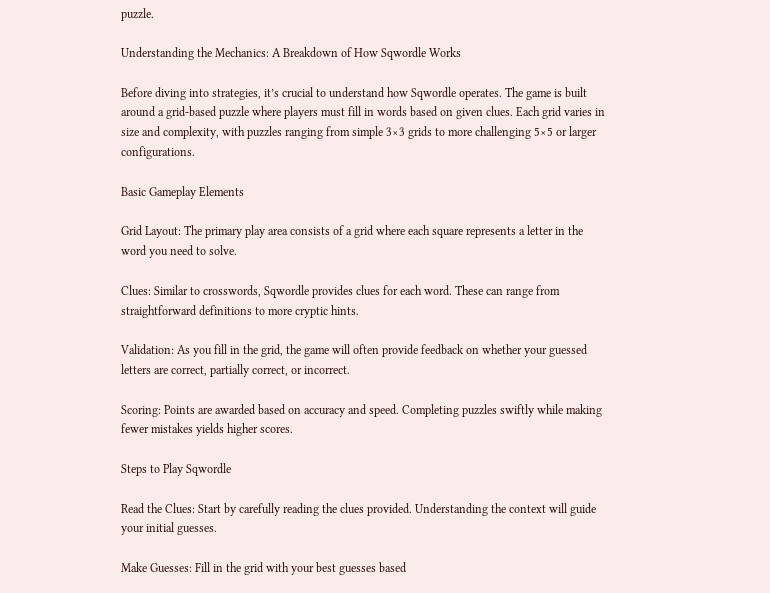puzzle.

Understanding the Mechanics: A Breakdown of How Sqwordle Works

Before diving into strategies, it’s crucial to understand how Sqwordle operates. The game is built around a grid-based puzzle where players must fill in words based on given clues. Each grid varies in size and complexity, with puzzles ranging from simple 3×3 grids to more challenging 5×5 or larger configurations.

Basic Gameplay Elements

Grid Layout: The primary play area consists of a grid where each square represents a letter in the word you need to solve.

Clues: Similar to crosswords, Sqwordle provides clues for each word. These can range from straightforward definitions to more cryptic hints.

Validation: As you fill in the grid, the game will often provide feedback on whether your guessed letters are correct, partially correct, or incorrect.

Scoring: Points are awarded based on accuracy and speed. Completing puzzles swiftly while making fewer mistakes yields higher scores.

Steps to Play Sqwordle

Read the Clues: Start by carefully reading the clues provided. Understanding the context will guide your initial guesses.

Make Guesses: Fill in the grid with your best guesses based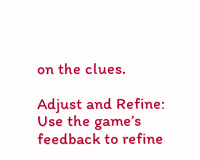on the clues.

Adjust and Refine: Use the game’s feedback to refine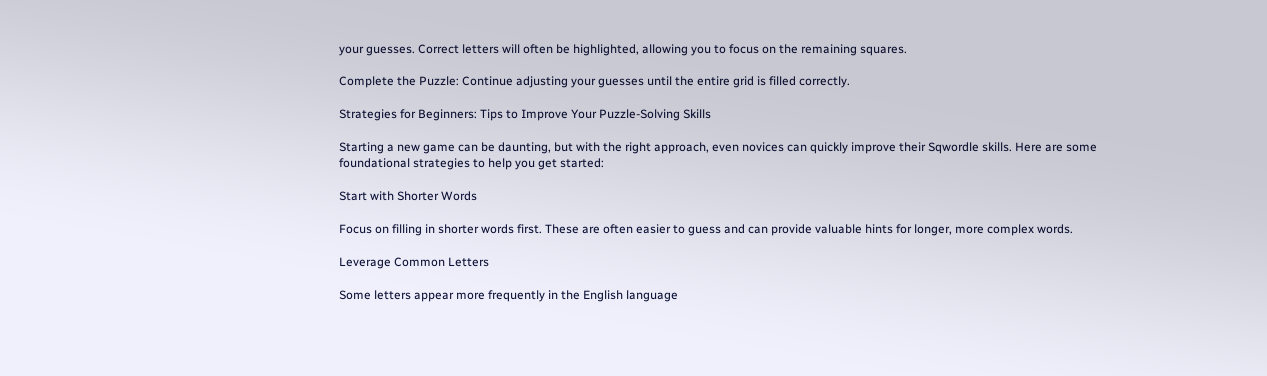your guesses. Correct letters will often be highlighted, allowing you to focus on the remaining squares.

Complete the Puzzle: Continue adjusting your guesses until the entire grid is filled correctly.

Strategies for Beginners: Tips to Improve Your Puzzle-Solving Skills

Starting a new game can be daunting, but with the right approach, even novices can quickly improve their Sqwordle skills. Here are some foundational strategies to help you get started:

Start with Shorter Words

Focus on filling in shorter words first. These are often easier to guess and can provide valuable hints for longer, more complex words.

Leverage Common Letters

Some letters appear more frequently in the English language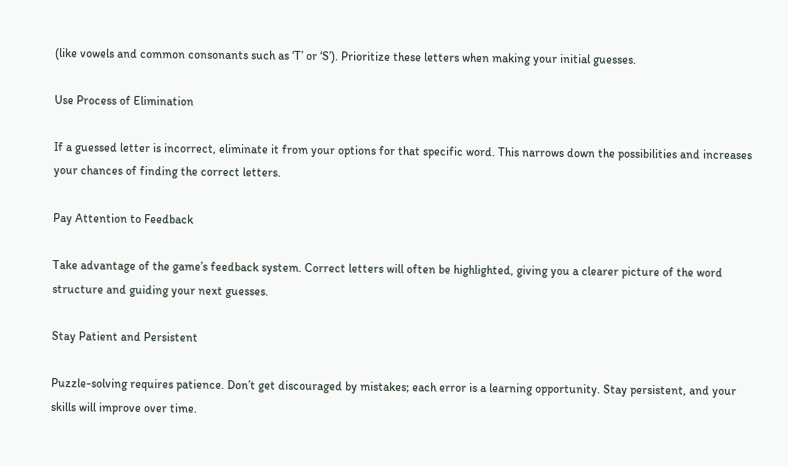(like vowels and common consonants such as ‘T’ or ‘S’). Prioritize these letters when making your initial guesses.

Use Process of Elimination

If a guessed letter is incorrect, eliminate it from your options for that specific word. This narrows down the possibilities and increases your chances of finding the correct letters.

Pay Attention to Feedback

Take advantage of the game’s feedback system. Correct letters will often be highlighted, giving you a clearer picture of the word structure and guiding your next guesses.

Stay Patient and Persistent

Puzzle-solving requires patience. Don’t get discouraged by mistakes; each error is a learning opportunity. Stay persistent, and your skills will improve over time.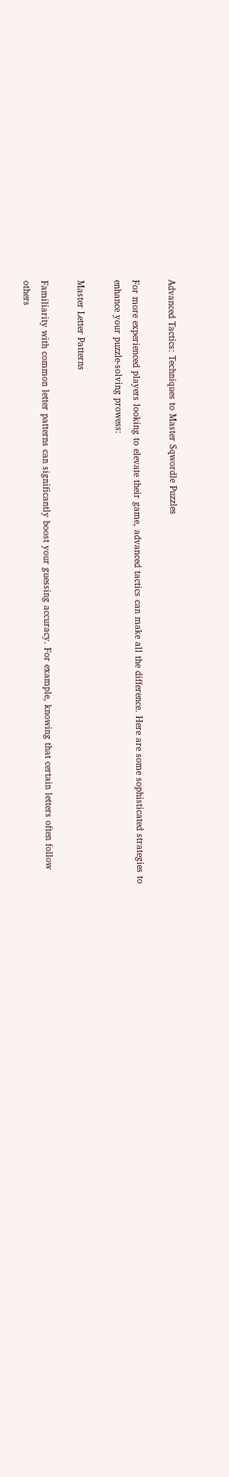Advanced Tactics: Techniques to Master Sqwordle Puzzles

For more experienced players looking to elevate their game, advanced tactics can make all the difference. Here are some sophisticated strategies to enhance your puzzle-solving prowess:

Master Letter Patterns

Familiarity with common letter patterns can significantly boost your guessing accuracy. For example, knowing that certain letters often follow others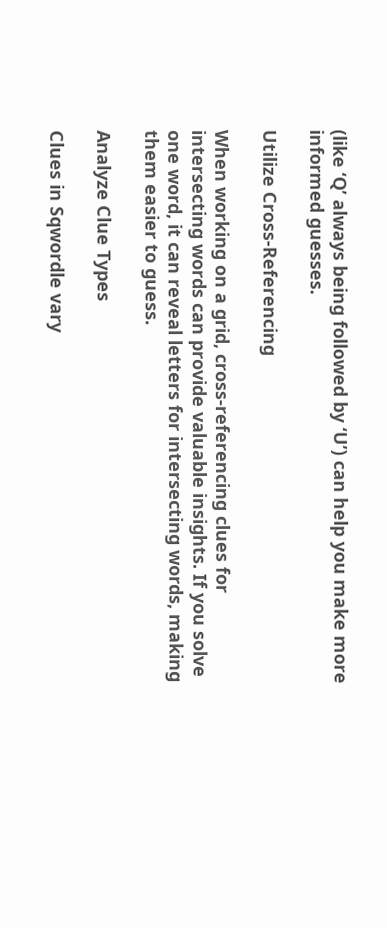(like ‘Q’ always being followed by ‘U’) can help you make more informed guesses.

Utilize Cross-Referencing

When working on a grid, cross-referencing clues for intersecting words can provide valuable insights. If you solve one word, it can reveal letters for intersecting words, making them easier to guess.

Analyze Clue Types

Clues in Sqwordle vary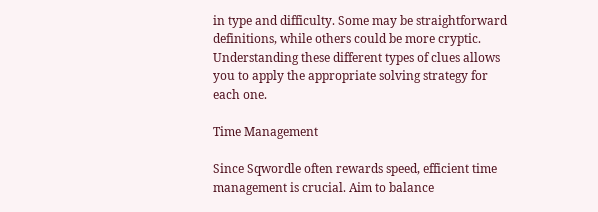in type and difficulty. Some may be straightforward definitions, while others could be more cryptic. Understanding these different types of clues allows you to apply the appropriate solving strategy for each one.

Time Management

Since Sqwordle often rewards speed, efficient time management is crucial. Aim to balance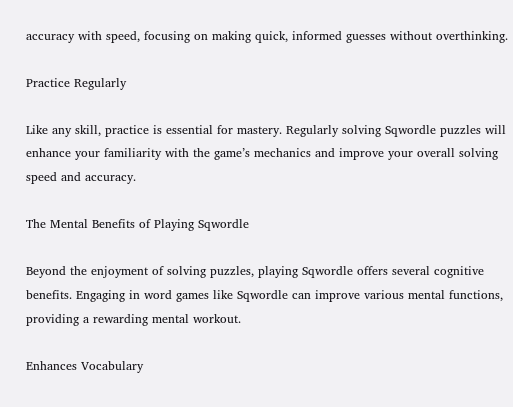accuracy with speed, focusing on making quick, informed guesses without overthinking.

Practice Regularly

Like any skill, practice is essential for mastery. Regularly solving Sqwordle puzzles will enhance your familiarity with the game’s mechanics and improve your overall solving speed and accuracy.

The Mental Benefits of Playing Sqwordle

Beyond the enjoyment of solving puzzles, playing Sqwordle offers several cognitive benefits. Engaging in word games like Sqwordle can improve various mental functions, providing a rewarding mental workout.

Enhances Vocabulary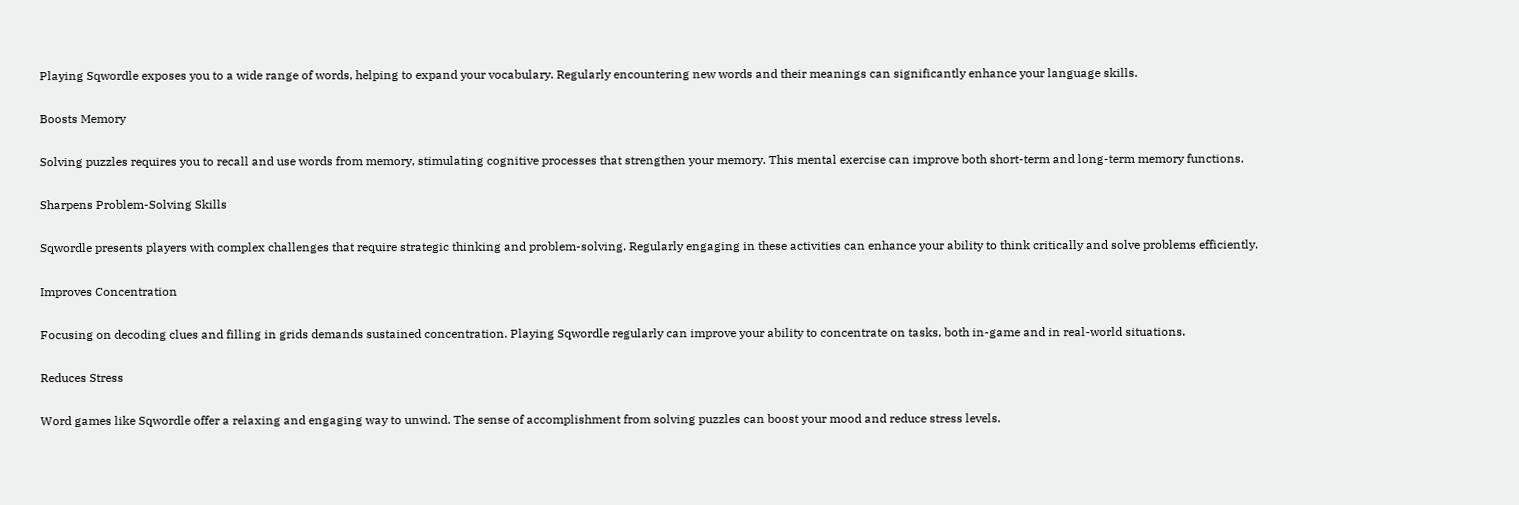Playing Sqwordle exposes you to a wide range of words, helping to expand your vocabulary. Regularly encountering new words and their meanings can significantly enhance your language skills.

Boosts Memory

Solving puzzles requires you to recall and use words from memory, stimulating cognitive processes that strengthen your memory. This mental exercise can improve both short-term and long-term memory functions.

Sharpens Problem-Solving Skills

Sqwordle presents players with complex challenges that require strategic thinking and problem-solving. Regularly engaging in these activities can enhance your ability to think critically and solve problems efficiently.

Improves Concentration

Focusing on decoding clues and filling in grids demands sustained concentration. Playing Sqwordle regularly can improve your ability to concentrate on tasks, both in-game and in real-world situations.

Reduces Stress

Word games like Sqwordle offer a relaxing and engaging way to unwind. The sense of accomplishment from solving puzzles can boost your mood and reduce stress levels.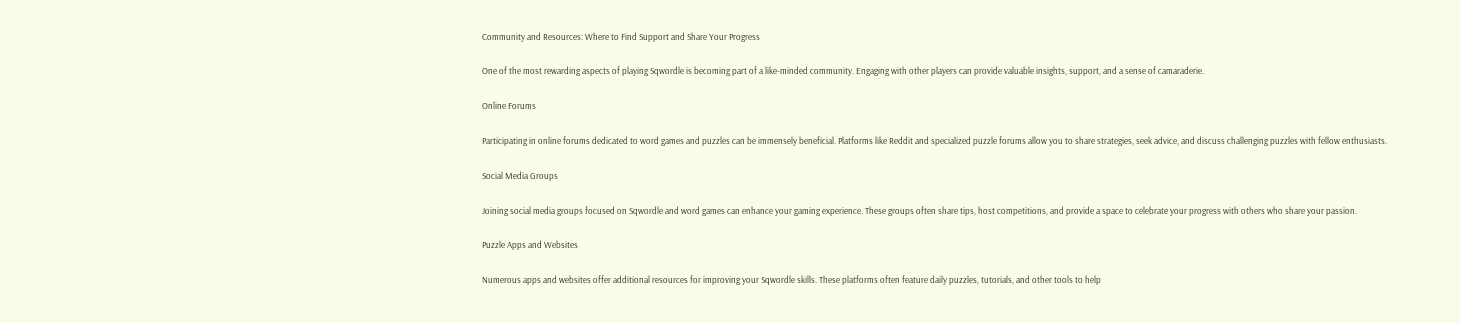Community and Resources: Where to Find Support and Share Your Progress

One of the most rewarding aspects of playing Sqwordle is becoming part of a like-minded community. Engaging with other players can provide valuable insights, support, and a sense of camaraderie.

Online Forums

Participating in online forums dedicated to word games and puzzles can be immensely beneficial. Platforms like Reddit and specialized puzzle forums allow you to share strategies, seek advice, and discuss challenging puzzles with fellow enthusiasts.

Social Media Groups

Joining social media groups focused on Sqwordle and word games can enhance your gaming experience. These groups often share tips, host competitions, and provide a space to celebrate your progress with others who share your passion.

Puzzle Apps and Websites

Numerous apps and websites offer additional resources for improving your Sqwordle skills. These platforms often feature daily puzzles, tutorials, and other tools to help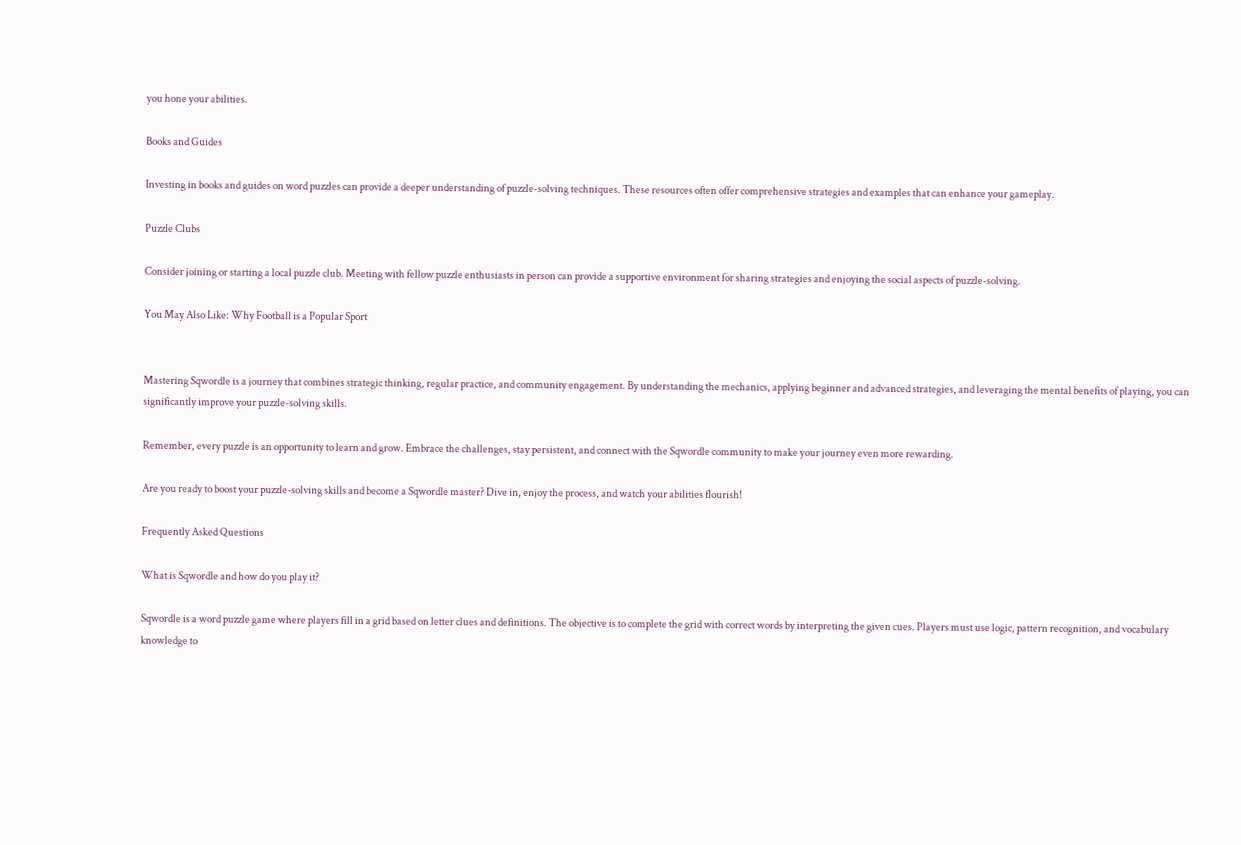you hone your abilities.

Books and Guides

Investing in books and guides on word puzzles can provide a deeper understanding of puzzle-solving techniques. These resources often offer comprehensive strategies and examples that can enhance your gameplay.

Puzzle Clubs

Consider joining or starting a local puzzle club. Meeting with fellow puzzle enthusiasts in person can provide a supportive environment for sharing strategies and enjoying the social aspects of puzzle-solving.

You May Also Like: Why Football is a Popular Sport


Mastering Sqwordle is a journey that combines strategic thinking, regular practice, and community engagement. By understanding the mechanics, applying beginner and advanced strategies, and leveraging the mental benefits of playing, you can significantly improve your puzzle-solving skills.

Remember, every puzzle is an opportunity to learn and grow. Embrace the challenges, stay persistent, and connect with the Sqwordle community to make your journey even more rewarding.

Are you ready to boost your puzzle-solving skills and become a Sqwordle master? Dive in, enjoy the process, and watch your abilities flourish!

Frequently Asked Questions

What is Sqwordle and how do you play it?

Sqwordle is a word puzzle game where players fill in a grid based on letter clues and definitions. The objective is to complete the grid with correct words by interpreting the given cues. Players must use logic, pattern recognition, and vocabulary knowledge to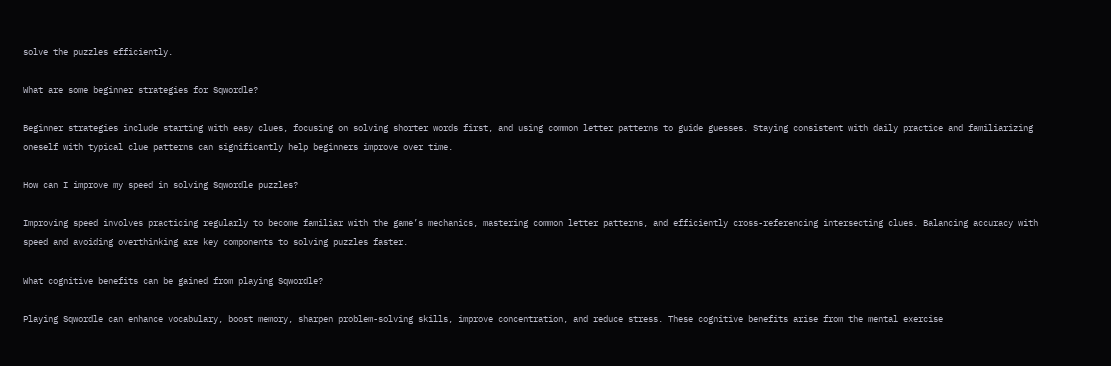solve the puzzles efficiently.

What are some beginner strategies for Sqwordle?

Beginner strategies include starting with easy clues, focusing on solving shorter words first, and using common letter patterns to guide guesses. Staying consistent with daily practice and familiarizing oneself with typical clue patterns can significantly help beginners improve over time.

How can I improve my speed in solving Sqwordle puzzles?

Improving speed involves practicing regularly to become familiar with the game’s mechanics, mastering common letter patterns, and efficiently cross-referencing intersecting clues. Balancing accuracy with speed and avoiding overthinking are key components to solving puzzles faster.

What cognitive benefits can be gained from playing Sqwordle?

Playing Sqwordle can enhance vocabulary, boost memory, sharpen problem-solving skills, improve concentration, and reduce stress. These cognitive benefits arise from the mental exercise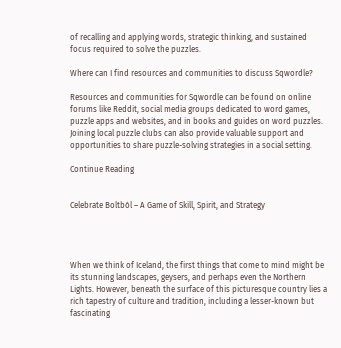of recalling and applying words, strategic thinking, and sustained focus required to solve the puzzles.

Where can I find resources and communities to discuss Sqwordle?

Resources and communities for Sqwordle can be found on online forums like Reddit, social media groups dedicated to word games, puzzle apps and websites, and in books and guides on word puzzles. Joining local puzzle clubs can also provide valuable support and opportunities to share puzzle-solving strategies in a social setting.

Continue Reading


Celebrate Boltból – A Game of Skill, Spirit, and Strategy




When we think of Iceland, the first things that come to mind might be its stunning landscapes, geysers, and perhaps even the Northern Lights. However, beneath the surface of this picturesque country lies a rich tapestry of culture and tradition, including a lesser-known but fascinating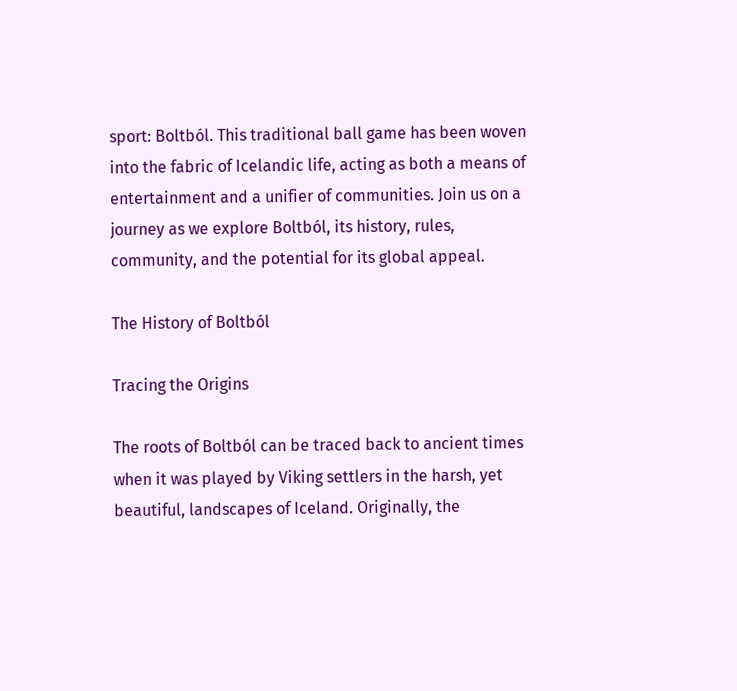sport: Boltból. This traditional ball game has been woven into the fabric of Icelandic life, acting as both a means of entertainment and a unifier of communities. Join us on a journey as we explore Boltból, its history, rules, community, and the potential for its global appeal.

The History of Boltból

Tracing the Origins

The roots of Boltból can be traced back to ancient times when it was played by Viking settlers in the harsh, yet beautiful, landscapes of Iceland. Originally, the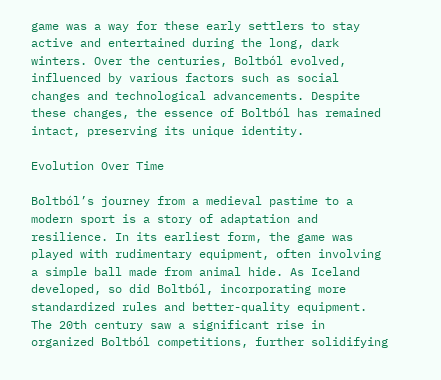game was a way for these early settlers to stay active and entertained during the long, dark winters. Over the centuries, Boltból evolved, influenced by various factors such as social changes and technological advancements. Despite these changes, the essence of Boltból has remained intact, preserving its unique identity.

Evolution Over Time

Boltból’s journey from a medieval pastime to a modern sport is a story of adaptation and resilience. In its earliest form, the game was played with rudimentary equipment, often involving a simple ball made from animal hide. As Iceland developed, so did Boltból, incorporating more standardized rules and better-quality equipment. The 20th century saw a significant rise in organized Boltból competitions, further solidifying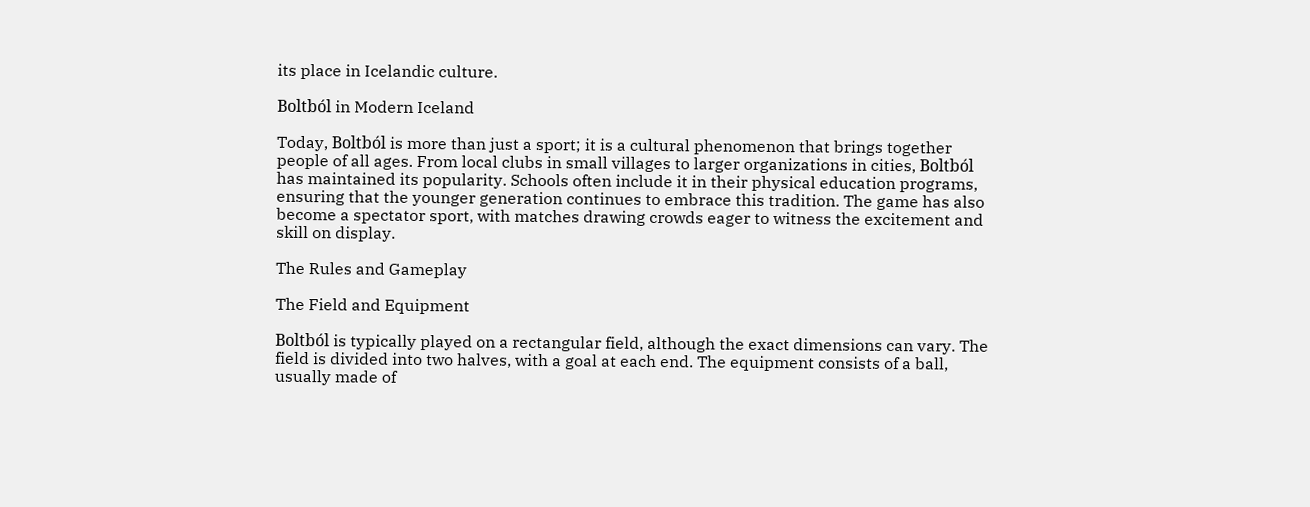its place in Icelandic culture.

Boltból in Modern Iceland

Today, Boltból is more than just a sport; it is a cultural phenomenon that brings together people of all ages. From local clubs in small villages to larger organizations in cities, Boltból has maintained its popularity. Schools often include it in their physical education programs, ensuring that the younger generation continues to embrace this tradition. The game has also become a spectator sport, with matches drawing crowds eager to witness the excitement and skill on display.

The Rules and Gameplay

The Field and Equipment

Boltból is typically played on a rectangular field, although the exact dimensions can vary. The field is divided into two halves, with a goal at each end. The equipment consists of a ball, usually made of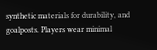synthetic materials for durability, and goalposts. Players wear minimal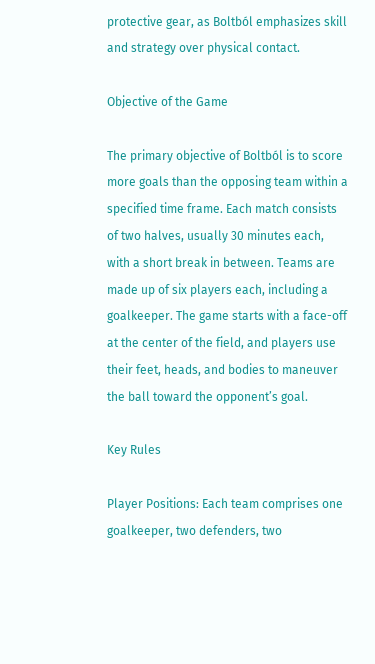protective gear, as Boltból emphasizes skill and strategy over physical contact.

Objective of the Game

The primary objective of Boltból is to score more goals than the opposing team within a specified time frame. Each match consists of two halves, usually 30 minutes each, with a short break in between. Teams are made up of six players each, including a goalkeeper. The game starts with a face-off at the center of the field, and players use their feet, heads, and bodies to maneuver the ball toward the opponent’s goal.

Key Rules

Player Positions: Each team comprises one goalkeeper, two defenders, two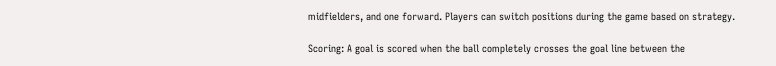midfielders, and one forward. Players can switch positions during the game based on strategy.

Scoring: A goal is scored when the ball completely crosses the goal line between the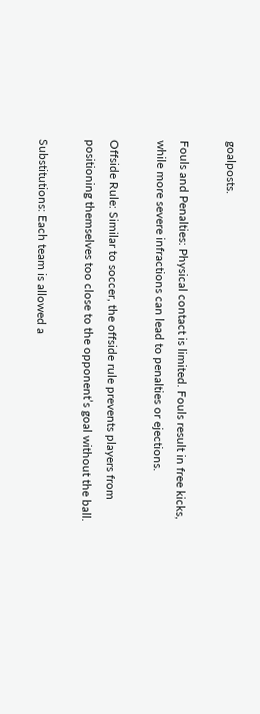goalposts.

Fouls and Penalties: Physical contact is limited. Fouls result in free kicks, while more severe infractions can lead to penalties or ejections.

Offside Rule: Similar to soccer, the offside rule prevents players from positioning themselves too close to the opponent’s goal without the ball.

Substitutions: Each team is allowed a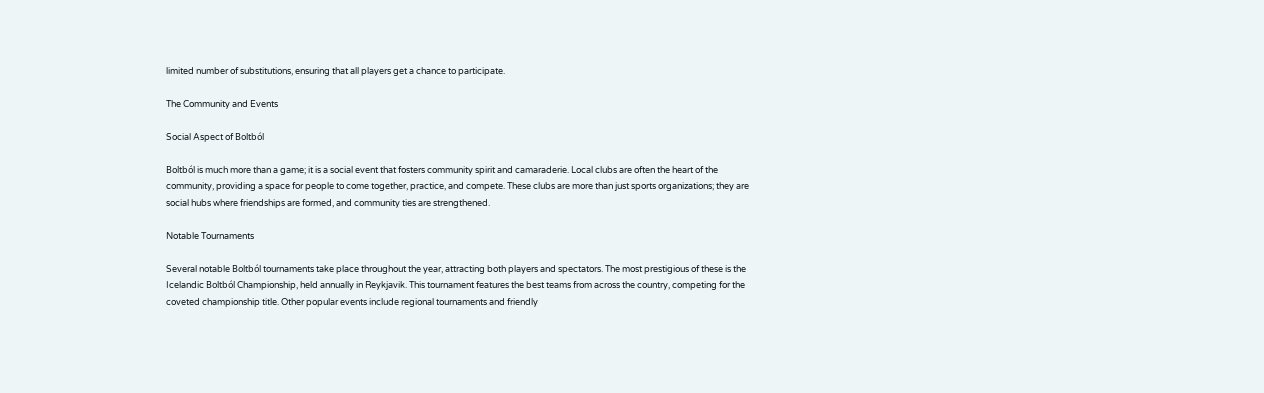limited number of substitutions, ensuring that all players get a chance to participate.

The Community and Events

Social Aspect of Boltból

Boltból is much more than a game; it is a social event that fosters community spirit and camaraderie. Local clubs are often the heart of the community, providing a space for people to come together, practice, and compete. These clubs are more than just sports organizations; they are social hubs where friendships are formed, and community ties are strengthened.

Notable Tournaments

Several notable Boltból tournaments take place throughout the year, attracting both players and spectators. The most prestigious of these is the Icelandic Boltból Championship, held annually in Reykjavik. This tournament features the best teams from across the country, competing for the coveted championship title. Other popular events include regional tournaments and friendly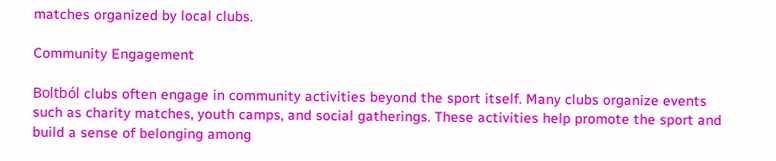matches organized by local clubs.

Community Engagement

Boltból clubs often engage in community activities beyond the sport itself. Many clubs organize events such as charity matches, youth camps, and social gatherings. These activities help promote the sport and build a sense of belonging among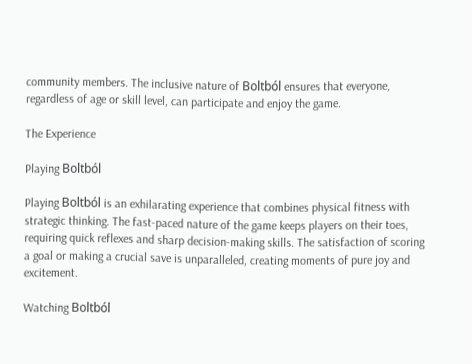community members. The inclusive nature of Boltból ensures that everyone, regardless of age or skill level, can participate and enjoy the game.

The Experience

Playing Boltból

Playing Boltból is an exhilarating experience that combines physical fitness with strategic thinking. The fast-paced nature of the game keeps players on their toes, requiring quick reflexes and sharp decision-making skills. The satisfaction of scoring a goal or making a crucial save is unparalleled, creating moments of pure joy and excitement.

Watching Boltból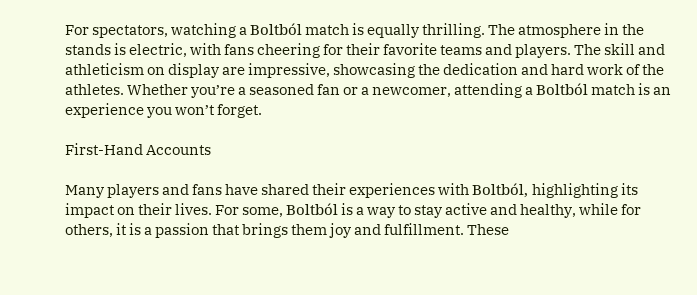For spectators, watching a Boltból match is equally thrilling. The atmosphere in the stands is electric, with fans cheering for their favorite teams and players. The skill and athleticism on display are impressive, showcasing the dedication and hard work of the athletes. Whether you’re a seasoned fan or a newcomer, attending a Boltból match is an experience you won’t forget.

First-Hand Accounts

Many players and fans have shared their experiences with Boltból, highlighting its impact on their lives. For some, Boltból is a way to stay active and healthy, while for others, it is a passion that brings them joy and fulfillment. These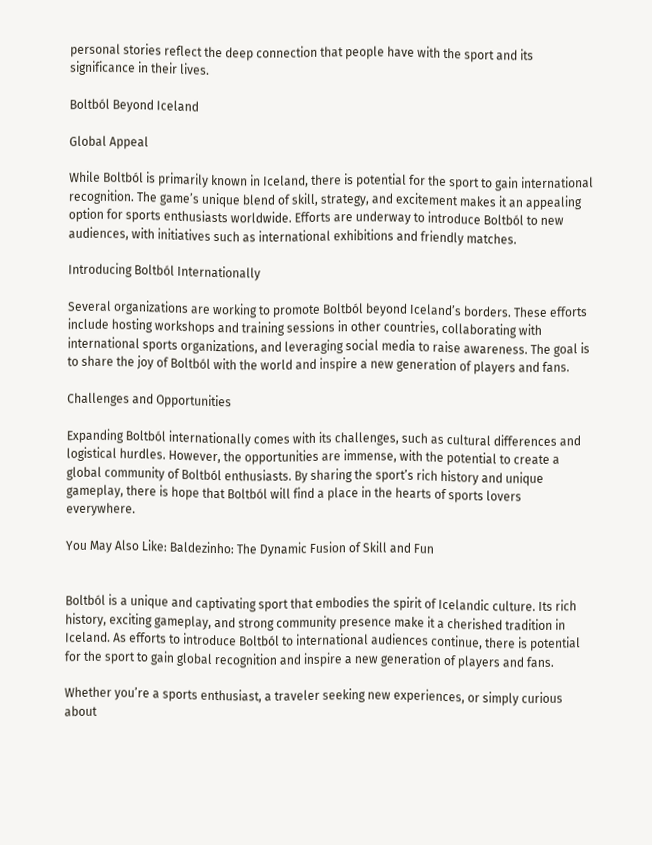personal stories reflect the deep connection that people have with the sport and its significance in their lives.

Boltból Beyond Iceland

Global Appeal

While Boltból is primarily known in Iceland, there is potential for the sport to gain international recognition. The game’s unique blend of skill, strategy, and excitement makes it an appealing option for sports enthusiasts worldwide. Efforts are underway to introduce Boltból to new audiences, with initiatives such as international exhibitions and friendly matches.

Introducing Boltból Internationally

Several organizations are working to promote Boltból beyond Iceland’s borders. These efforts include hosting workshops and training sessions in other countries, collaborating with international sports organizations, and leveraging social media to raise awareness. The goal is to share the joy of Boltból with the world and inspire a new generation of players and fans.

Challenges and Opportunities

Expanding Boltból internationally comes with its challenges, such as cultural differences and logistical hurdles. However, the opportunities are immense, with the potential to create a global community of Boltból enthusiasts. By sharing the sport’s rich history and unique gameplay, there is hope that Boltból will find a place in the hearts of sports lovers everywhere.

You May Also Like: Baldezinho: The Dynamic Fusion of Skill and Fun


Boltból is a unique and captivating sport that embodies the spirit of Icelandic culture. Its rich history, exciting gameplay, and strong community presence make it a cherished tradition in Iceland. As efforts to introduce Boltból to international audiences continue, there is potential for the sport to gain global recognition and inspire a new generation of players and fans.

Whether you’re a sports enthusiast, a traveler seeking new experiences, or simply curious about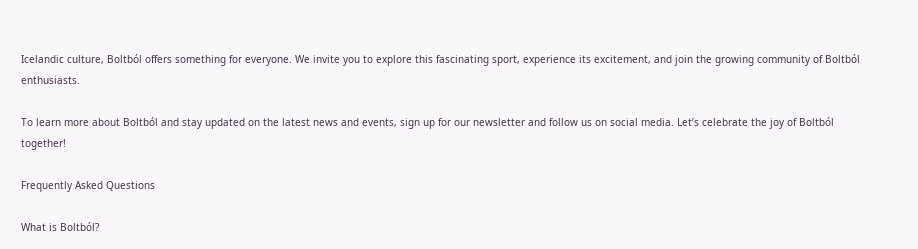Icelandic culture, Boltból offers something for everyone. We invite you to explore this fascinating sport, experience its excitement, and join the growing community of Boltból enthusiasts.

To learn more about Boltból and stay updated on the latest news and events, sign up for our newsletter and follow us on social media. Let’s celebrate the joy of Boltból together!

Frequently Asked Questions

What is Boltból?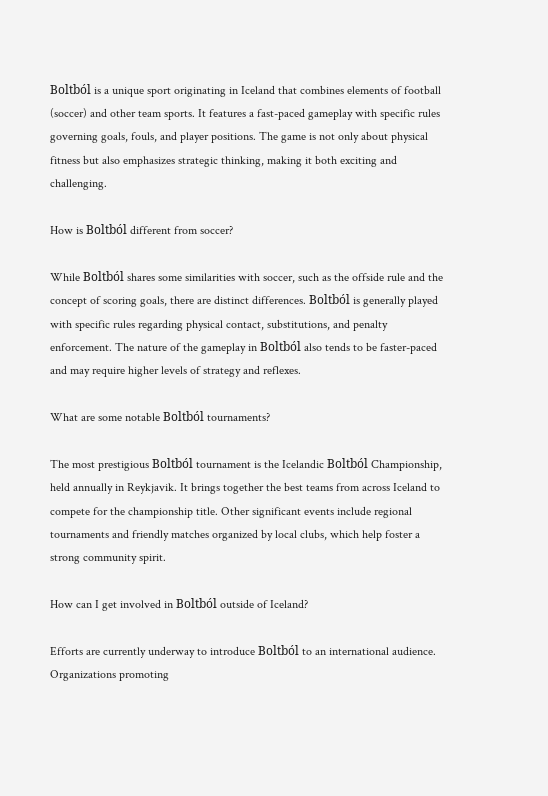Boltból is a unique sport originating in Iceland that combines elements of football (soccer) and other team sports. It features a fast-paced gameplay with specific rules governing goals, fouls, and player positions. The game is not only about physical fitness but also emphasizes strategic thinking, making it both exciting and challenging.

How is Boltból different from soccer?

While Boltból shares some similarities with soccer, such as the offside rule and the concept of scoring goals, there are distinct differences. Boltból is generally played with specific rules regarding physical contact, substitutions, and penalty enforcement. The nature of the gameplay in Boltból also tends to be faster-paced and may require higher levels of strategy and reflexes.

What are some notable Boltból tournaments?

The most prestigious Boltból tournament is the Icelandic Boltból Championship, held annually in Reykjavik. It brings together the best teams from across Iceland to compete for the championship title. Other significant events include regional tournaments and friendly matches organized by local clubs, which help foster a strong community spirit.

How can I get involved in Boltból outside of Iceland?

Efforts are currently underway to introduce Boltból to an international audience. Organizations promoting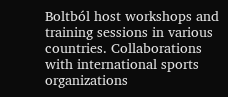Boltból host workshops and training sessions in various countries. Collaborations with international sports organizations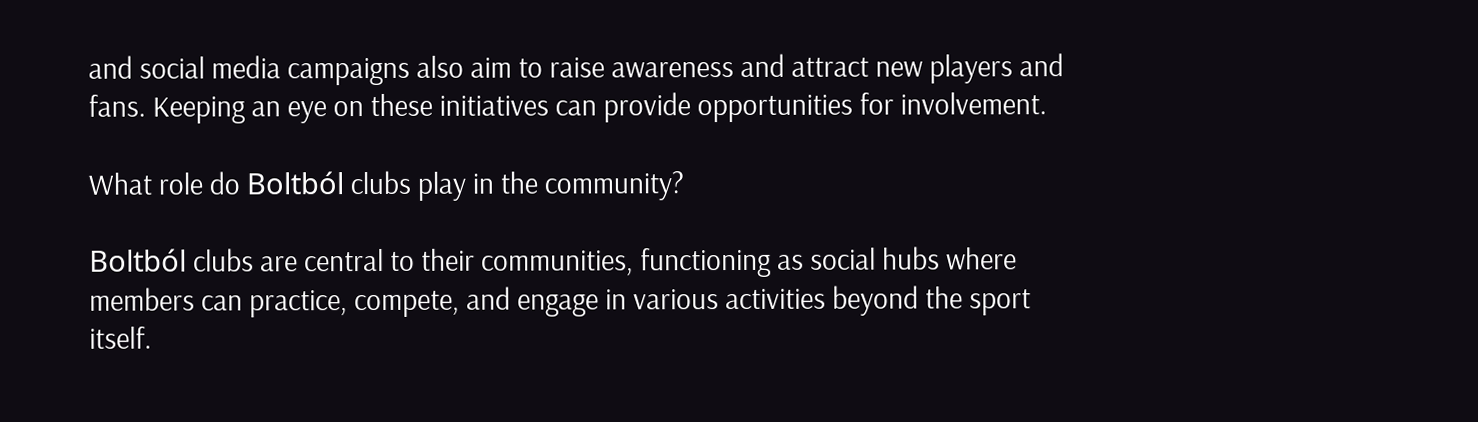and social media campaigns also aim to raise awareness and attract new players and fans. Keeping an eye on these initiatives can provide opportunities for involvement.

What role do Boltból clubs play in the community?

Boltból clubs are central to their communities, functioning as social hubs where members can practice, compete, and engage in various activities beyond the sport itself.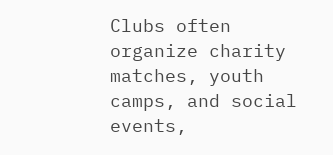Clubs often organize charity matches, youth camps, and social events,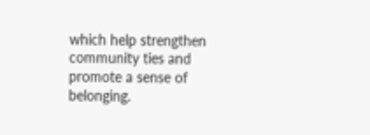which help strengthen community ties and promote a sense of belonging.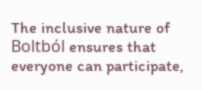The inclusive nature of Boltból ensures that everyone can participate,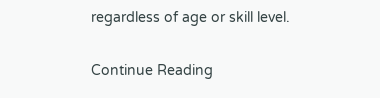regardless of age or skill level.

Continue Reading